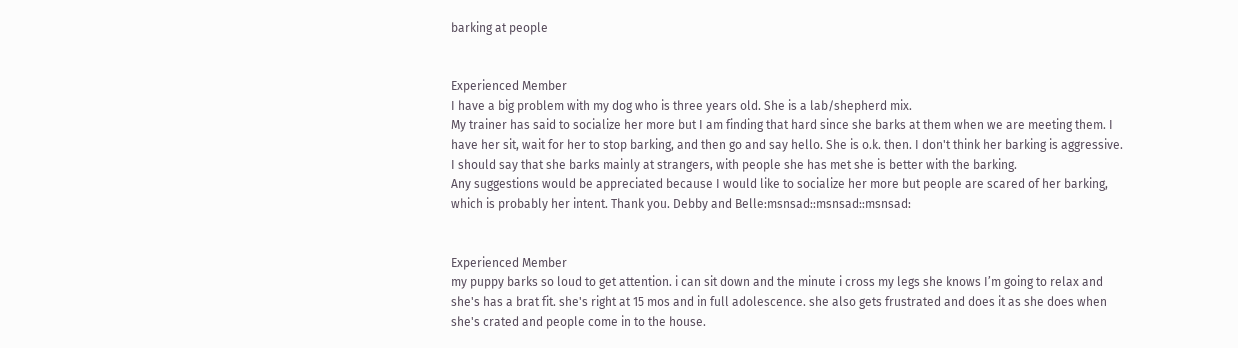barking at people


Experienced Member
I have a big problem with my dog who is three years old. She is a lab/shepherd mix.
My trainer has said to socialize her more but I am finding that hard since she barks at them when we are meeting them. I have her sit, wait for her to stop barking, and then go and say hello. She is o.k. then. I don't think her barking is aggressive. I should say that she barks mainly at strangers, with people she has met she is better with the barking.
Any suggestions would be appreciated because I would like to socialize her more but people are scared of her barking, which is probably her intent. Thank you. Debby and Belle:msnsad::msnsad::msnsad:


Experienced Member
my puppy barks so loud to get attention. i can sit down and the minute i cross my legs she knows I’m going to relax and she's has a brat fit. she's right at 15 mos and in full adolescence. she also gets frustrated and does it as she does when she's crated and people come in to the house.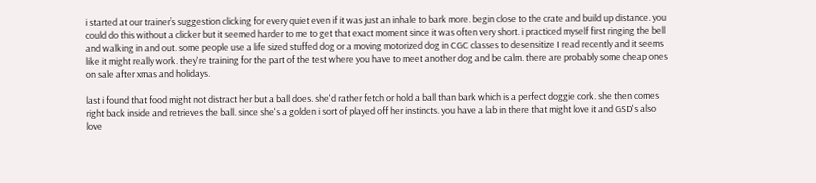i started at our trainer’s suggestion clicking for every quiet even if it was just an inhale to bark more. begin close to the crate and build up distance. you could do this without a clicker but it seemed harder to me to get that exact moment since it was often very short. i practiced myself first ringing the bell and walking in and out. some people use a life sized stuffed dog or a moving motorized dog in CGC classes to desensitize I read recently and it seems like it might really work. they're training for the part of the test where you have to meet another dog and be calm. there are probably some cheap ones on sale after xmas and holidays.

last i found that food might not distract her but a ball does. she'd rather fetch or hold a ball than bark which is a perfect doggie cork. she then comes right back inside and retrieves the ball. since she's a golden i sort of played off her instincts. you have a lab in there that might love it and GSD's also love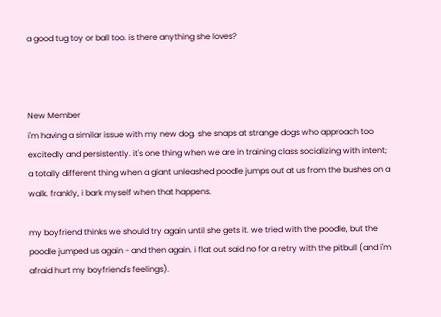a good tug toy or ball too. is there anything she loves?



New Member
i'm having a similar issue with my new dog. she snaps at strange dogs who approach too excitedly and persistently. it's one thing when we are in training class socializing with intent; a totally different thing when a giant unleashed poodle jumps out at us from the bushes on a walk. frankly, i bark myself when that happens.

my boyfriend thinks we should try again until she gets it. we tried with the poodle, but the poodle jumped us again - and then again. i flat out said no for a retry with the pitbull (and i'm afraid hurt my boyfriend's feelings).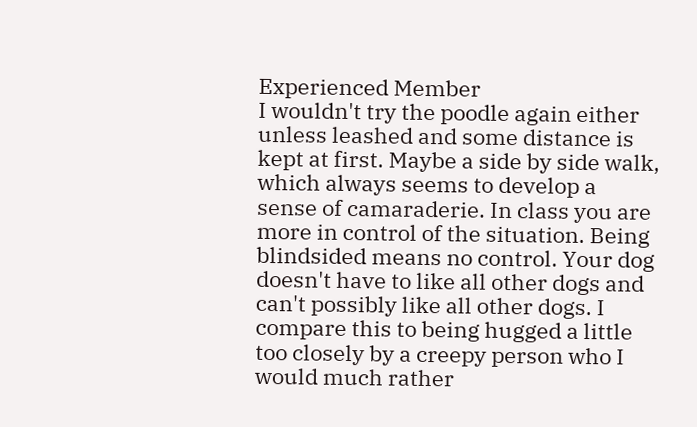Experienced Member
I wouldn't try the poodle again either unless leashed and some distance is kept at first. Maybe a side by side walk, which always seems to develop a sense of camaraderie. In class you are more in control of the situation. Being blindsided means no control. Your dog doesn't have to like all other dogs and can't possibly like all other dogs. I compare this to being hugged a little too closely by a creepy person who I would much rather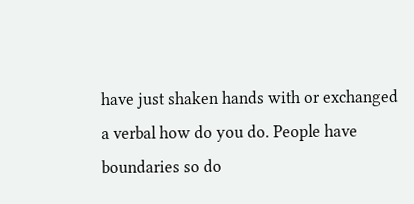have just shaken hands with or exchanged a verbal how do you do. People have boundaries so do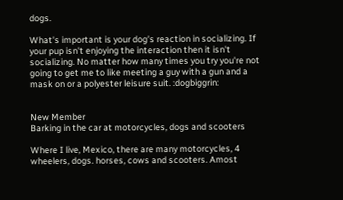dogs.

What's important is your dog's reaction in socializing. If your pup isn't enjoying the interaction then it isn't socializing. No matter how many times you try you're not going to get me to like meeting a guy with a gun and a mask on or a polyester leisure suit. :dogbiggrin:


New Member
Barking in the car at motorcycles, dogs and scooters

Where I live, Mexico, there are many motorcycles, 4 wheelers, dogs. horses, cows and scooters. Amost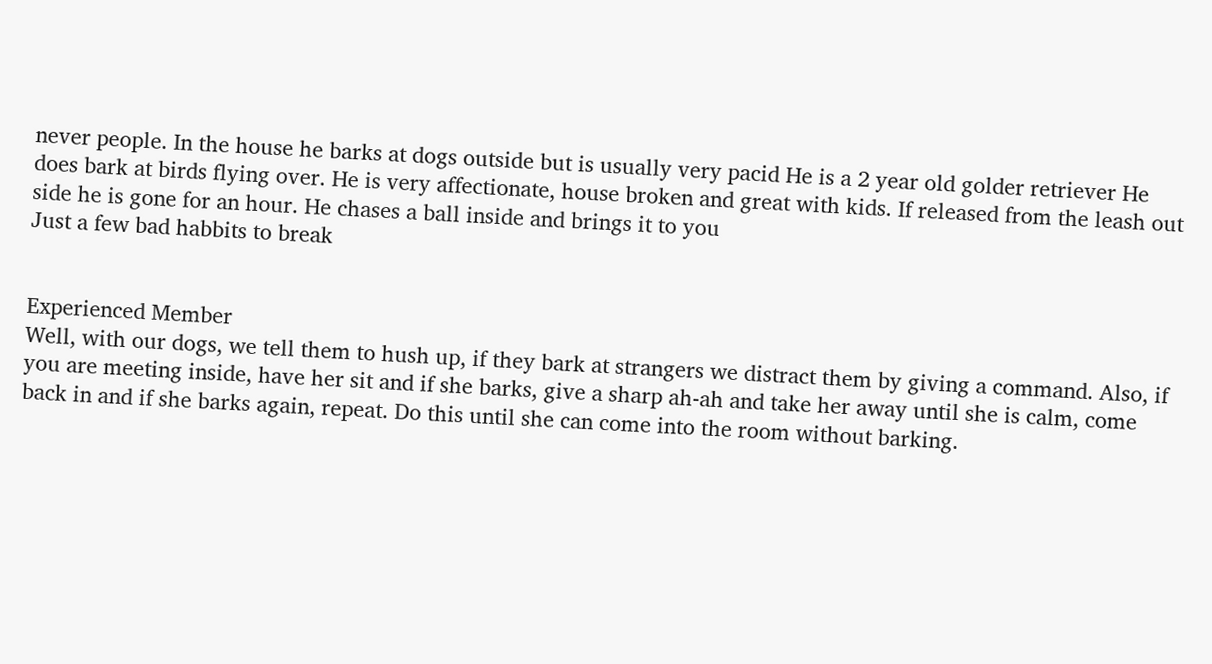never people. In the house he barks at dogs outside but is usually very pacid He is a 2 year old golder retriever He does bark at birds flying over. He is very affectionate, house broken and great with kids. If released from the leash out side he is gone for an hour. He chases a ball inside and brings it to you
Just a few bad habbits to break


Experienced Member
Well, with our dogs, we tell them to hush up, if they bark at strangers we distract them by giving a command. Also, if you are meeting inside, have her sit and if she barks, give a sharp ah-ah and take her away until she is calm, come back in and if she barks again, repeat. Do this until she can come into the room without barking.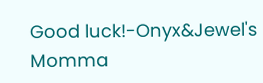Good luck!-Onyx&Jewel's Momma